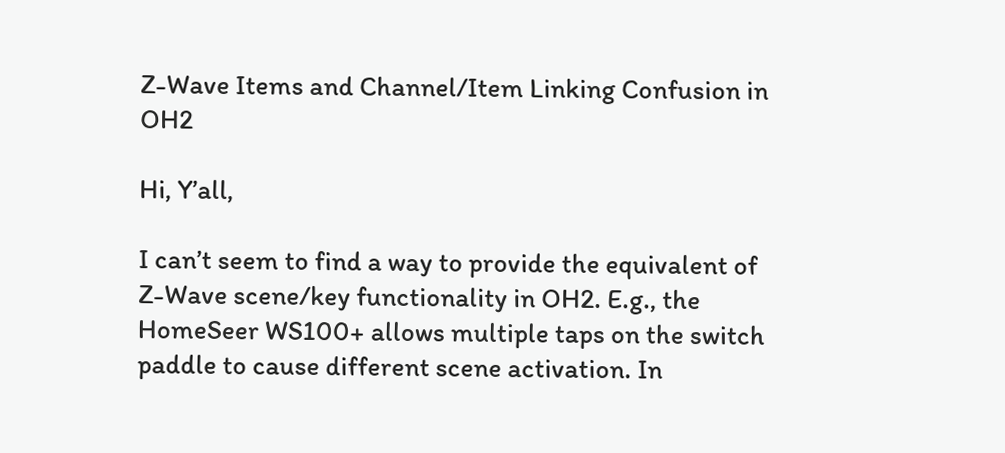Z-Wave Items and Channel/Item Linking Confusion in OH2

Hi, Y’all,

I can’t seem to find a way to provide the equivalent of Z-Wave scene/key functionality in OH2. E.g., the HomeSeer WS100+ allows multiple taps on the switch paddle to cause different scene activation. In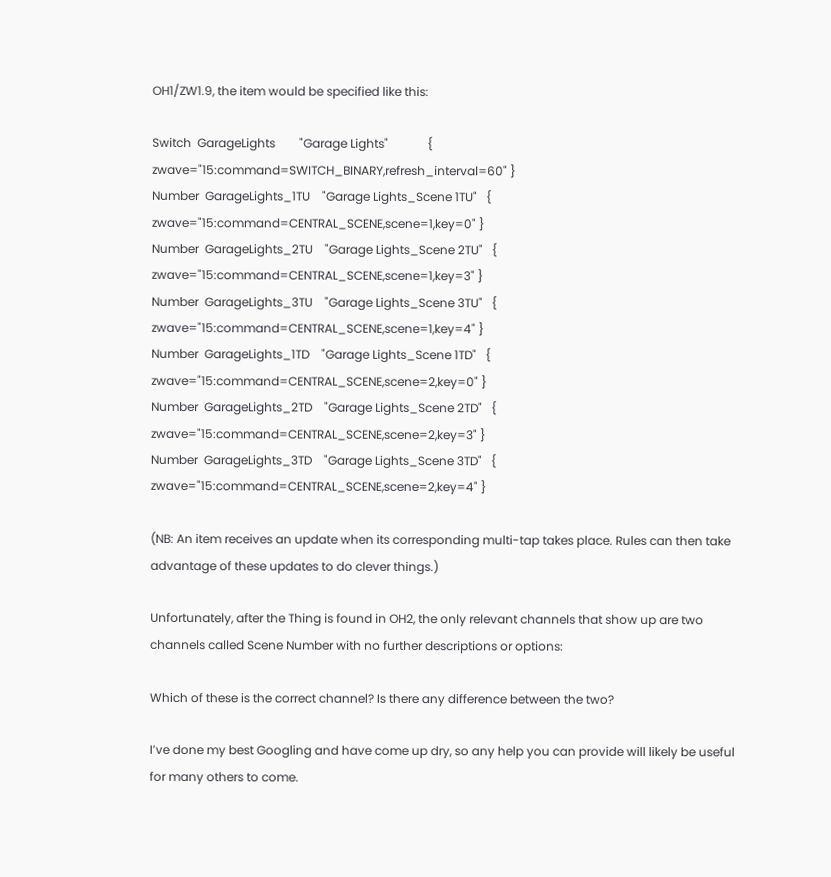OH1/ZW1.9, the item would be specified like this:

Switch  GarageLights        "Garage Lights"             { zwave="15:command=SWITCH_BINARY,refresh_interval=60" }
Number  GarageLights_1TU    "Garage Lights_Scene 1TU"   { zwave="15:command=CENTRAL_SCENE,scene=1,key=0" }
Number  GarageLights_2TU    "Garage Lights_Scene 2TU"   { zwave="15:command=CENTRAL_SCENE,scene=1,key=3" }
Number  GarageLights_3TU    "Garage Lights_Scene 3TU"   { zwave="15:command=CENTRAL_SCENE,scene=1,key=4" }
Number  GarageLights_1TD    "Garage Lights_Scene 1TD"   { zwave="15:command=CENTRAL_SCENE,scene=2,key=0" }
Number  GarageLights_2TD    "Garage Lights_Scene 2TD"   { zwave="15:command=CENTRAL_SCENE,scene=2,key=3" }
Number  GarageLights_3TD    "Garage Lights_Scene 3TD"   { zwave="15:command=CENTRAL_SCENE,scene=2,key=4" }

(NB: An item receives an update when its corresponding multi-tap takes place. Rules can then take advantage of these updates to do clever things.)

Unfortunately, after the Thing is found in OH2, the only relevant channels that show up are two channels called Scene Number with no further descriptions or options:

Which of these is the correct channel? Is there any difference between the two?

I’ve done my best Googling and have come up dry, so any help you can provide will likely be useful for many others to come.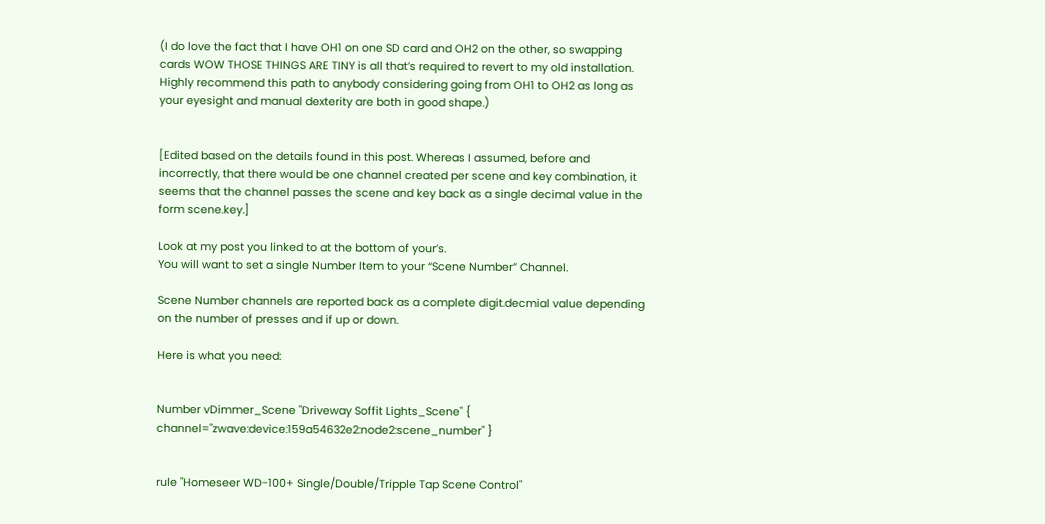(I do love the fact that I have OH1 on one SD card and OH2 on the other, so swapping cards WOW THOSE THINGS ARE TINY is all that’s required to revert to my old installation. Highly recommend this path to anybody considering going from OH1 to OH2 as long as your eyesight and manual dexterity are both in good shape.)


[Edited based on the details found in this post. Whereas I assumed, before and incorrectly, that there would be one channel created per scene and key combination, it seems that the channel passes the scene and key back as a single decimal value in the form scene.key.]

Look at my post you linked to at the bottom of your’s.
You will want to set a single Number Item to your “Scene Number” Channel.

Scene Number channels are reported back as a complete digit.decmial value depending on the number of presses and if up or down.

Here is what you need:


Number vDimmer_Scene "Driveway Soffit Lights_Scene" { channel="zwave:device:159a54632e2:node2:scene_number" }


rule "Homeseer WD-100+ Single/Double/Tripple Tap Scene Control"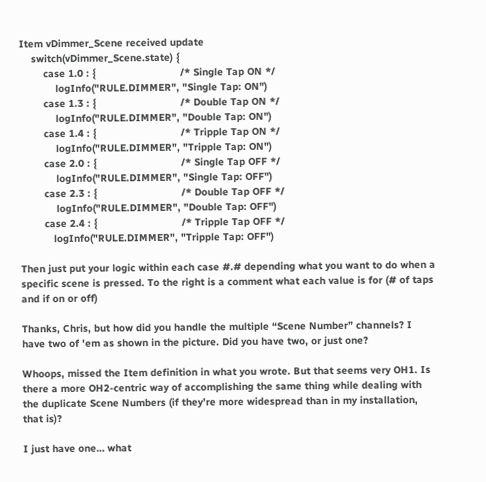Item vDimmer_Scene received update
    switch(vDimmer_Scene.state) {
        case 1.0 : {                            /* Single Tap ON */
            logInfo("RULE.DIMMER", "Single Tap: ON")
        case 1.3 : {                            /* Double Tap ON */
            logInfo("RULE.DIMMER", "Double Tap: ON")
        case 1.4 : {                            /* Tripple Tap ON */
            logInfo("RULE.DIMMER", "Tripple Tap: ON")
        case 2.0 : {                            /* Single Tap OFF */
            logInfo("RULE.DIMMER", "Single Tap: OFF")
        case 2.3 : {                            /* Double Tap OFF */
            logInfo("RULE.DIMMER", "Double Tap: OFF")
        case 2.4 : {                            /* Tripple Tap OFF */
           logInfo("RULE.DIMMER", "Tripple Tap: OFF")

Then just put your logic within each case #.# depending what you want to do when a specific scene is pressed. To the right is a comment what each value is for (# of taps and if on or off)

Thanks, Chris, but how did you handle the multiple “Scene Number” channels? I have two of 'em as shown in the picture. Did you have two, or just one?

Whoops, missed the Item definition in what you wrote. But that seems very OH1. Is there a more OH2-centric way of accomplishing the same thing while dealing with the duplicate Scene Numbers (if they’re more widespread than in my installation, that is)?

I just have one… what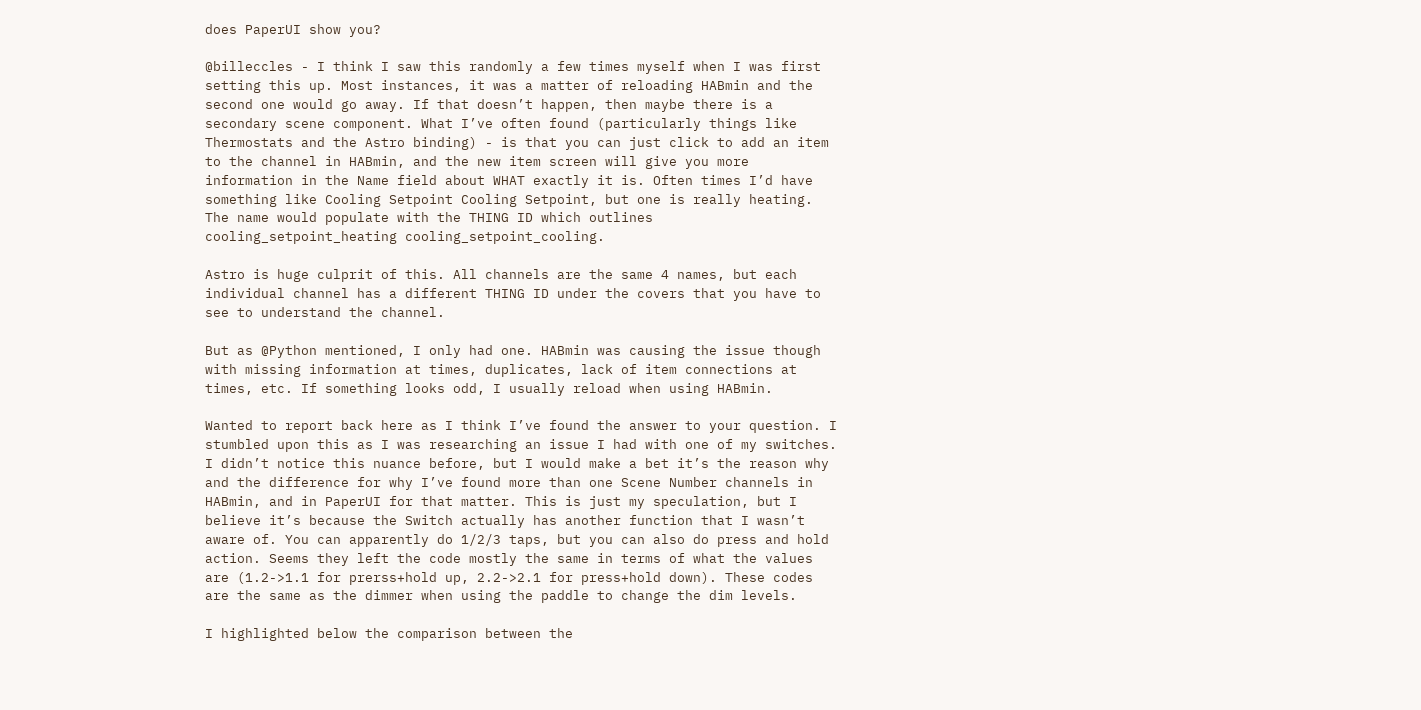does PaperUI show you?

@billeccles - I think I saw this randomly a few times myself when I was first setting this up. Most instances, it was a matter of reloading HABmin and the second one would go away. If that doesn’t happen, then maybe there is a secondary scene component. What I’ve often found (particularly things like Thermostats and the Astro binding) - is that you can just click to add an item to the channel in HABmin, and the new item screen will give you more information in the Name field about WHAT exactly it is. Often times I’d have something like Cooling Setpoint Cooling Setpoint, but one is really heating. The name would populate with the THING ID which outlines cooling_setpoint_heating cooling_setpoint_cooling.

Astro is huge culprit of this. All channels are the same 4 names, but each individual channel has a different THING ID under the covers that you have to see to understand the channel.

But as @Python mentioned, I only had one. HABmin was causing the issue though with missing information at times, duplicates, lack of item connections at times, etc. If something looks odd, I usually reload when using HABmin.

Wanted to report back here as I think I’ve found the answer to your question. I stumbled upon this as I was researching an issue I had with one of my switches. I didn’t notice this nuance before, but I would make a bet it’s the reason why and the difference for why I’ve found more than one Scene Number channels in HABmin, and in PaperUI for that matter. This is just my speculation, but I believe it’s because the Switch actually has another function that I wasn’t aware of. You can apparently do 1/2/3 taps, but you can also do press and hold action. Seems they left the code mostly the same in terms of what the values are (1.2->1.1 for prerss+hold up, 2.2->2.1 for press+hold down). These codes are the same as the dimmer when using the paddle to change the dim levels.

I highlighted below the comparison between the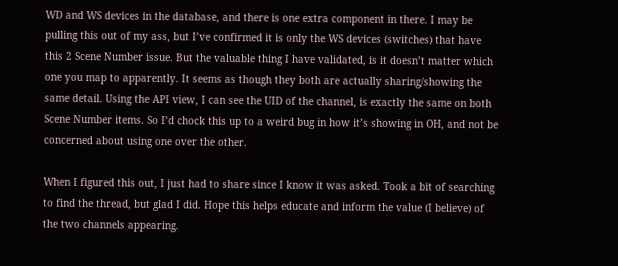WD and WS devices in the database, and there is one extra component in there. I may be pulling this out of my ass, but I’ve confirmed it is only the WS devices (switches) that have this 2 Scene Number issue. But the valuable thing I have validated, is it doesn’t matter which one you map to apparently. It seems as though they both are actually sharing/showing the same detail. Using the API view, I can see the UID of the channel, is exactly the same on both Scene Number items. So I’d chock this up to a weird bug in how it’s showing in OH, and not be concerned about using one over the other.

When I figured this out, I just had to share since I know it was asked. Took a bit of searching to find the thread, but glad I did. Hope this helps educate and inform the value (I believe) of the two channels appearing.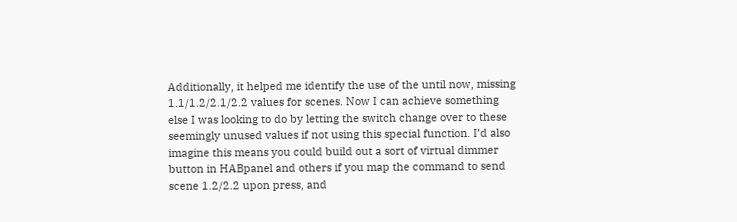Additionally, it helped me identify the use of the until now, missing 1.1/1.2/2.1/2.2 values for scenes. Now I can achieve something else I was looking to do by letting the switch change over to these seemingly unused values if not using this special function. I’d also imagine this means you could build out a sort of virtual dimmer button in HABpanel and others if you map the command to send scene 1.2/2.2 upon press, and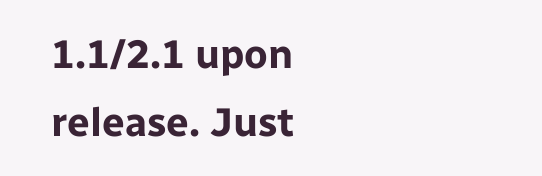1.1/2.1 upon release. Just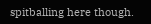spitballing here though.